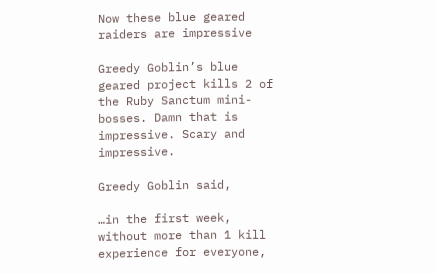Now these blue geared raiders are impressive

Greedy Goblin’s blue geared project kills 2 of the Ruby Sanctum mini-bosses. Damn that is impressive. Scary and impressive.

Greedy Goblin said,

…in the first week, without more than 1 kill experience for everyone,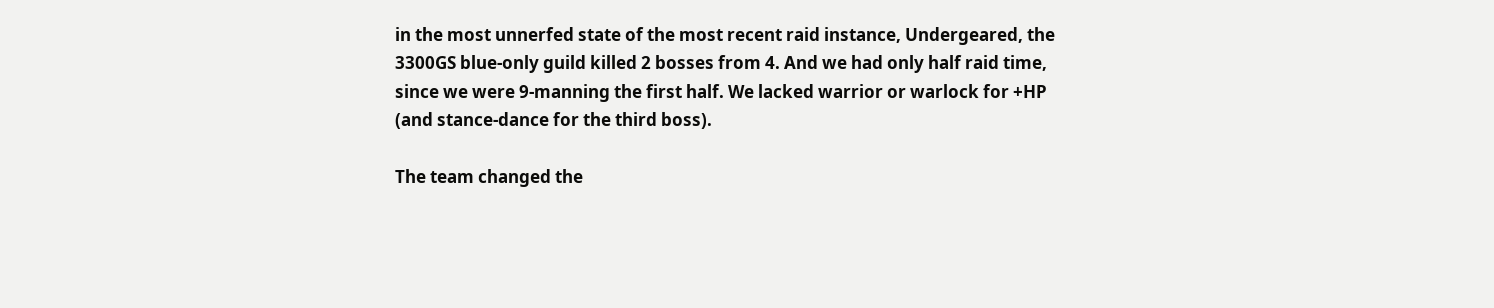in the most unnerfed state of the most recent raid instance, Undergeared, the 3300GS blue-only guild killed 2 bosses from 4. And we had only half raid time, since we were 9-manning the first half. We lacked warrior or warlock for +HP (and stance-dance for the third boss).

The team changed the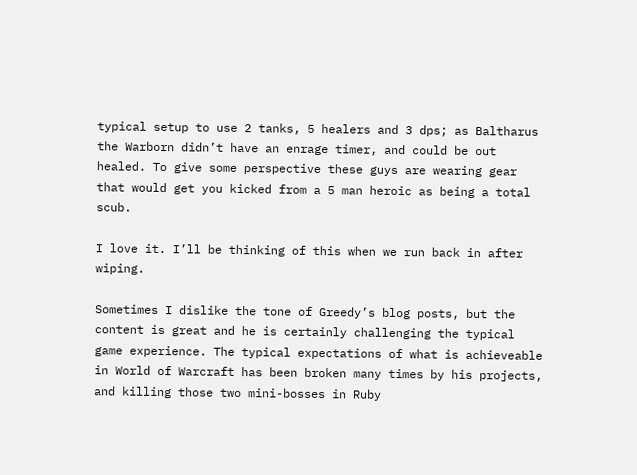typical setup to use 2 tanks, 5 healers and 3 dps; as Baltharus the Warborn didn’t have an enrage timer, and could be out healed. To give some perspective these guys are wearing gear that would get you kicked from a 5 man heroic as being a total scub.

I love it. I’ll be thinking of this when we run back in after wiping.

Sometimes I dislike the tone of Greedy’s blog posts, but the content is great and he is certainly challenging the typical game experience. The typical expectations of what is achieveable in World of Warcraft has been broken many times by his projects, and killing those two mini-bosses in Ruby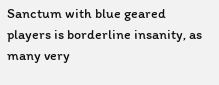Sanctum with blue geared players is borderline insanity, as many very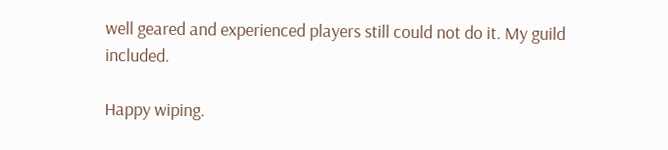well geared and experienced players still could not do it. My guild included.

Happy wiping.